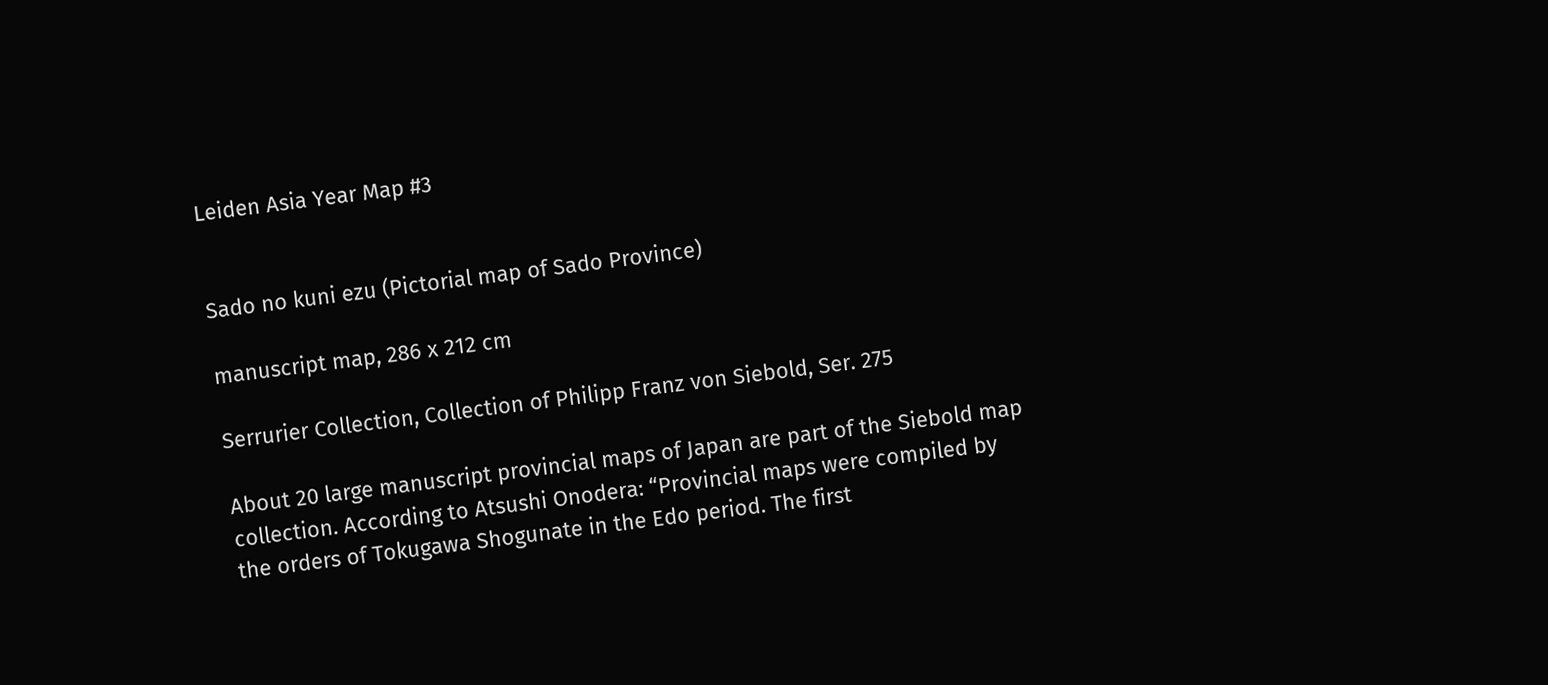Leiden Asia Year Map #3


Sado no kuni ezu (Pictorial map of Sado Province)

manuscript map, 286 x 212 cm

Serrurier Collection, Collection of Philipp Franz von Siebold, Ser. 275

About 20 large manuscript provincial maps of Japan are part of the Siebold map collection. According to Atsushi Onodera: “Provincial maps were compiled by the orders of Tokugawa Shogunate in the Edo period. The first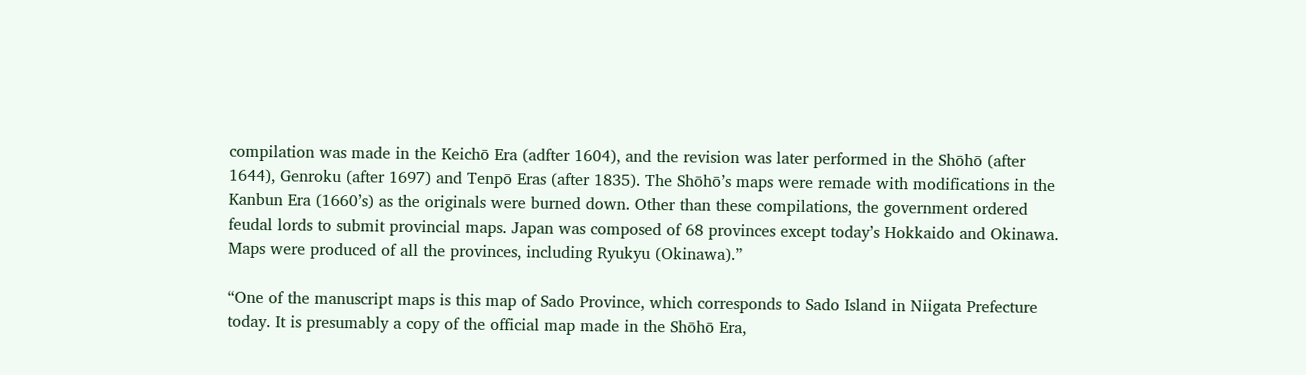compilation was made in the Keichō Era (adfter 1604), and the revision was later performed in the Shōhō (after 1644), Genroku (after 1697) and Tenpō Eras (after 1835). The Shōhō’s maps were remade with modifications in the Kanbun Era (1660’s) as the originals were burned down. Other than these compilations, the government ordered feudal lords to submit provincial maps. Japan was composed of 68 provinces except today’s Hokkaido and Okinawa. Maps were produced of all the provinces, including Ryukyu (Okinawa).”

“One of the manuscript maps is this map of Sado Province, which corresponds to Sado Island in Niigata Prefecture today. It is presumably a copy of the official map made in the Shōhō Era,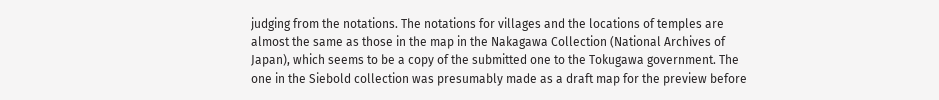judging from the notations. The notations for villages and the locations of temples are almost the same as those in the map in the Nakagawa Collection (National Archives of Japan), which seems to be a copy of the submitted one to the Tokugawa government. The one in the Siebold collection was presumably made as a draft map for the preview before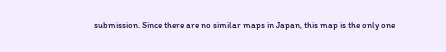submission. Since there are no similar maps in Japan, this map is the only one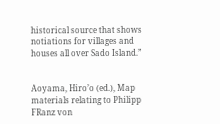historical source that shows notiations for villages and houses all over Sado Island.”


Aoyama, Hiro’o (ed.), Map materials relating to Philipp FRanz von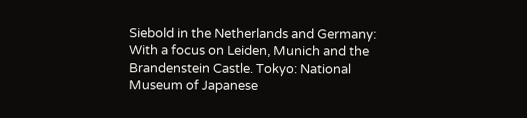Siebold in the Netherlands and Germany: With a focus on Leiden, Munich and the Brandenstein Castle. Tokyo: National Museum of Japanese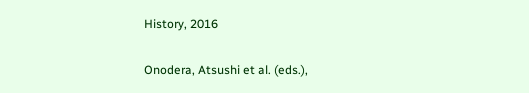History, 2016

Onodera, Atsushi et al. (eds.),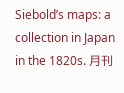Siebold’s maps: a collection in Japan in the 1820s. 月刊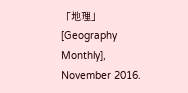「地理」[Geography Monthly], November 2016.